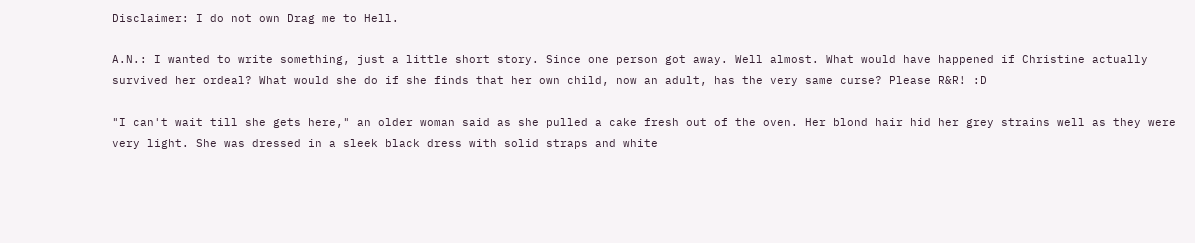Disclaimer: I do not own Drag me to Hell.

A.N.: I wanted to write something, just a little short story. Since one person got away. Well almost. What would have happened if Christine actually survived her ordeal? What would she do if she finds that her own child, now an adult, has the very same curse? Please R&R! :D

"I can't wait till she gets here," an older woman said as she pulled a cake fresh out of the oven. Her blond hair hid her grey strains well as they were very light. She was dressed in a sleek black dress with solid straps and white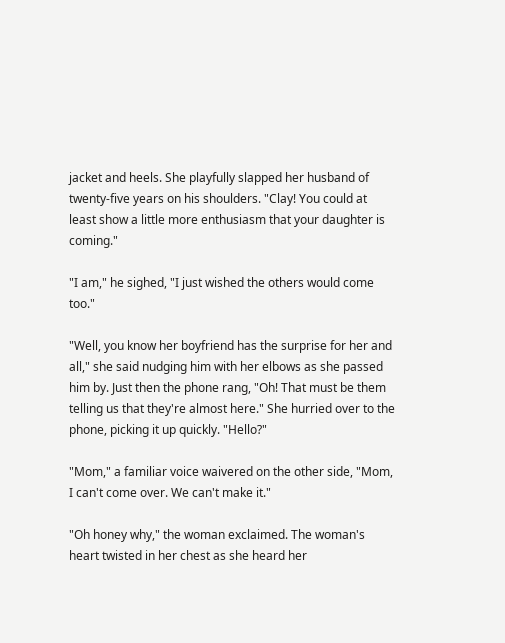jacket and heels. She playfully slapped her husband of twenty-five years on his shoulders. "Clay! You could at least show a little more enthusiasm that your daughter is coming."

"I am," he sighed, "I just wished the others would come too."

"Well, you know her boyfriend has the surprise for her and all," she said nudging him with her elbows as she passed him by. Just then the phone rang, "Oh! That must be them telling us that they're almost here." She hurried over to the phone, picking it up quickly. "Hello?"

"Mom," a familiar voice waivered on the other side, "Mom, I can't come over. We can't make it."

"Oh honey why," the woman exclaimed. The woman's heart twisted in her chest as she heard her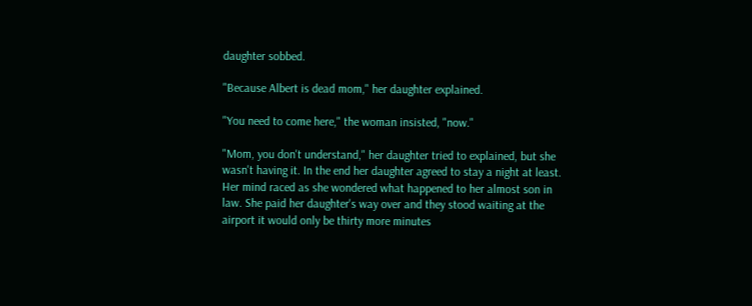daughter sobbed.

"Because Albert is dead mom," her daughter explained.

"You need to come here," the woman insisted, "now."

"Mom, you don't understand," her daughter tried to explained, but she wasn't having it. In the end her daughter agreed to stay a night at least. Her mind raced as she wondered what happened to her almost son in law. She paid her daughter's way over and they stood waiting at the airport it would only be thirty more minutes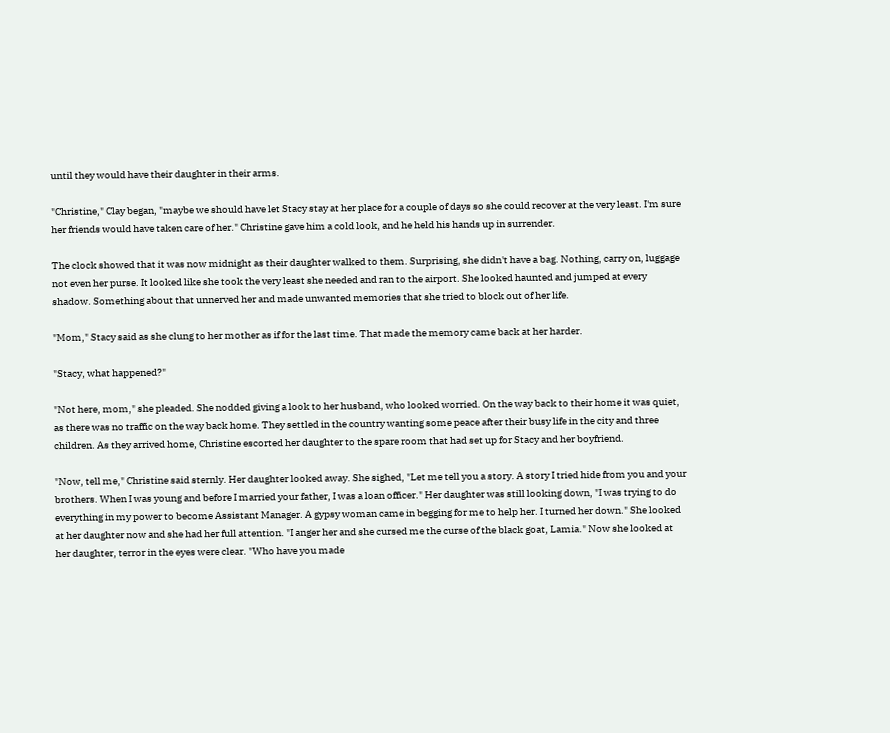until they would have their daughter in their arms.

"Christine," Clay began, "maybe we should have let Stacy stay at her place for a couple of days so she could recover at the very least. I'm sure her friends would have taken care of her." Christine gave him a cold look, and he held his hands up in surrender.

The clock showed that it was now midnight as their daughter walked to them. Surprising, she didn't have a bag. Nothing, carry on, luggage not even her purse. It looked like she took the very least she needed and ran to the airport. She looked haunted and jumped at every shadow. Something about that unnerved her and made unwanted memories that she tried to block out of her life.

"Mom," Stacy said as she clung to her mother as if for the last time. That made the memory came back at her harder.

"Stacy, what happened?"

"Not here, mom," she pleaded. She nodded giving a look to her husband, who looked worried. On the way back to their home it was quiet, as there was no traffic on the way back home. They settled in the country wanting some peace after their busy life in the city and three children. As they arrived home, Christine escorted her daughter to the spare room that had set up for Stacy and her boyfriend.

"Now, tell me," Christine said sternly. Her daughter looked away. She sighed, "Let me tell you a story. A story I tried hide from you and your brothers. When I was young and before I married your father, I was a loan officer." Her daughter was still looking down, "I was trying to do everything in my power to become Assistant Manager. A gypsy woman came in begging for me to help her. I turned her down." She looked at her daughter now and she had her full attention. "I anger her and she cursed me the curse of the black goat, Lamia." Now she looked at her daughter, terror in the eyes were clear. "Who have you made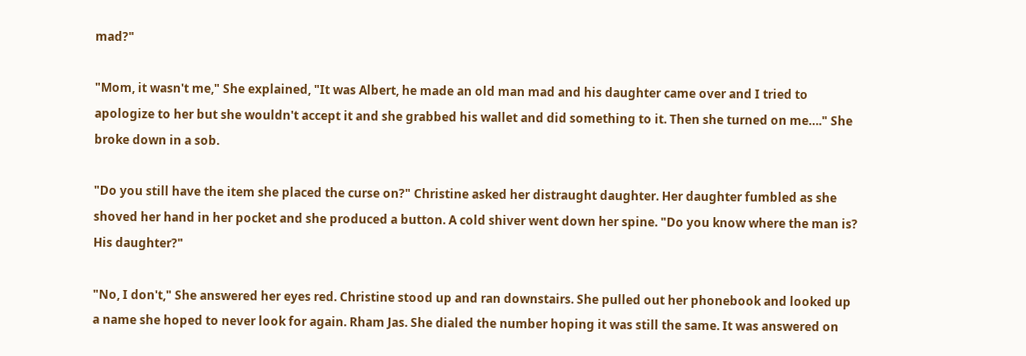mad?"

"Mom, it wasn't me," She explained, "It was Albert, he made an old man mad and his daughter came over and I tried to apologize to her but she wouldn't accept it and she grabbed his wallet and did something to it. Then she turned on me…." She broke down in a sob.

"Do you still have the item she placed the curse on?" Christine asked her distraught daughter. Her daughter fumbled as she shoved her hand in her pocket and she produced a button. A cold shiver went down her spine. "Do you know where the man is? His daughter?"

"No, I don't," She answered her eyes red. Christine stood up and ran downstairs. She pulled out her phonebook and looked up a name she hoped to never look for again. Rham Jas. She dialed the number hoping it was still the same. It was answered on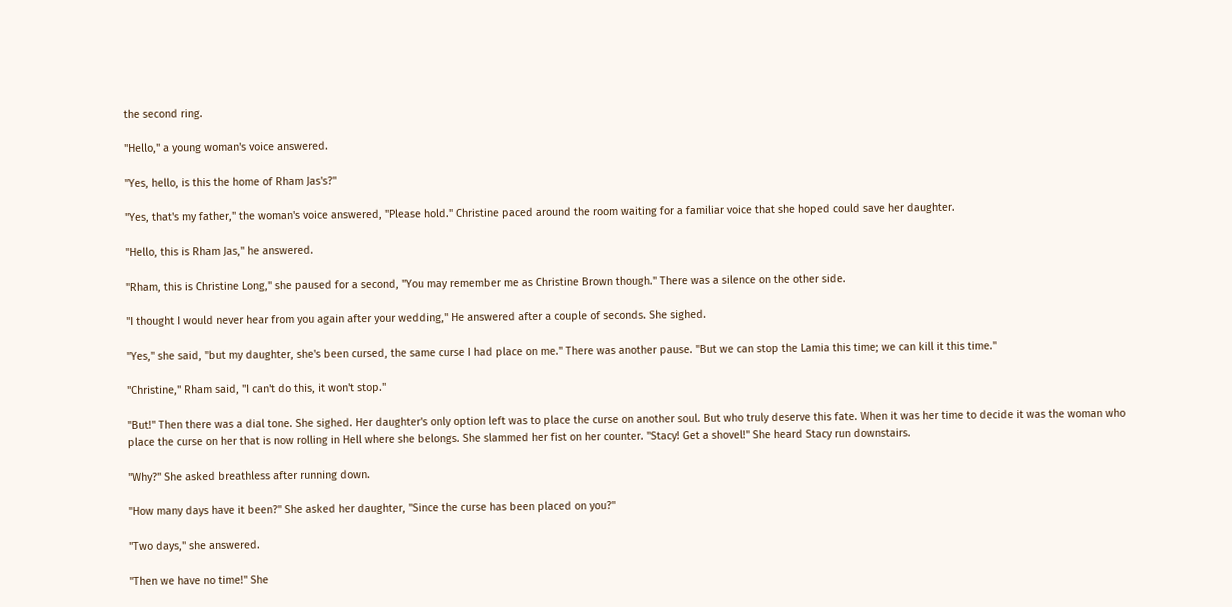the second ring.

"Hello," a young woman's voice answered.

"Yes, hello, is this the home of Rham Jas's?"

"Yes, that's my father," the woman's voice answered, "Please hold." Christine paced around the room waiting for a familiar voice that she hoped could save her daughter.

"Hello, this is Rham Jas," he answered.

"Rham, this is Christine Long," she paused for a second, "You may remember me as Christine Brown though." There was a silence on the other side.

"I thought I would never hear from you again after your wedding," He answered after a couple of seconds. She sighed.

"Yes," she said, "but my daughter, she's been cursed, the same curse I had place on me." There was another pause. "But we can stop the Lamia this time; we can kill it this time."

"Christine," Rham said, "I can't do this, it won't stop."

"But!" Then there was a dial tone. She sighed. Her daughter's only option left was to place the curse on another soul. But who truly deserve this fate. When it was her time to decide it was the woman who place the curse on her that is now rolling in Hell where she belongs. She slammed her fist on her counter. "Stacy! Get a shovel!" She heard Stacy run downstairs.

"Why?" She asked breathless after running down.

"How many days have it been?" She asked her daughter, "Since the curse has been placed on you?"

"Two days," she answered.

"Then we have no time!" She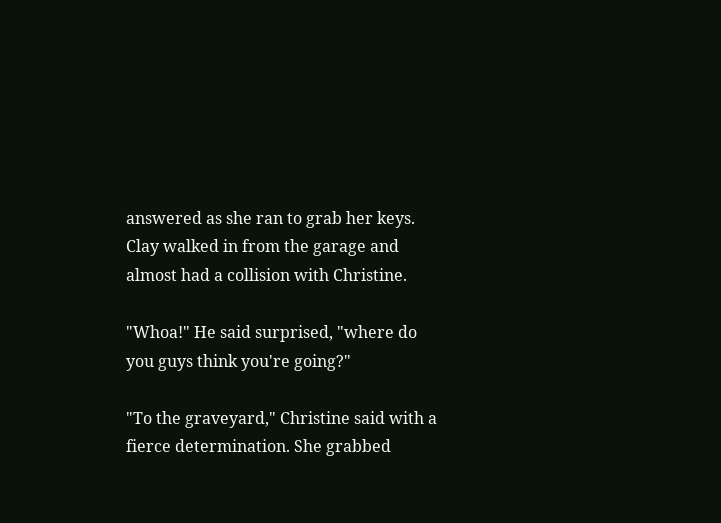answered as she ran to grab her keys. Clay walked in from the garage and almost had a collision with Christine.

"Whoa!" He said surprised, "where do you guys think you're going?"

"To the graveyard," Christine said with a fierce determination. She grabbed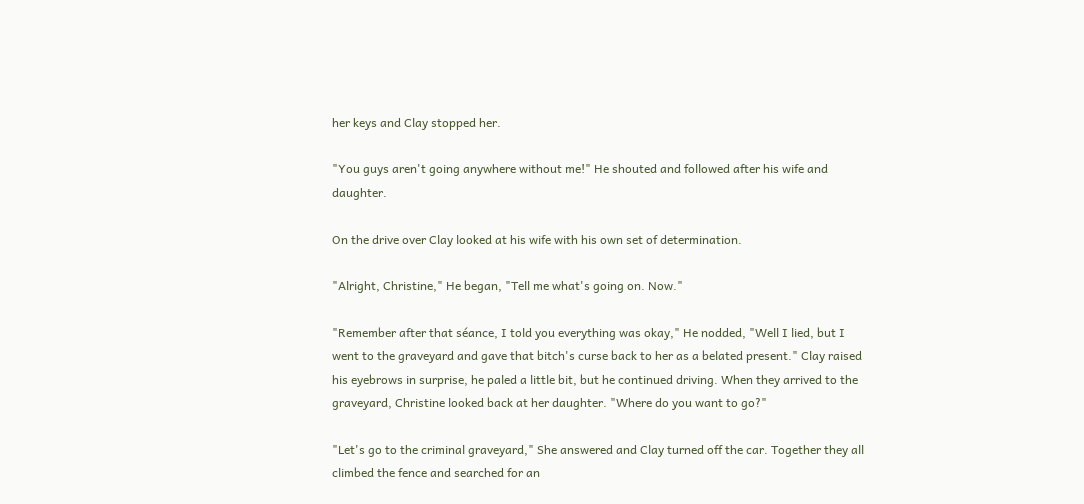her keys and Clay stopped her.

"You guys aren't going anywhere without me!" He shouted and followed after his wife and daughter.

On the drive over Clay looked at his wife with his own set of determination.

"Alright, Christine," He began, "Tell me what's going on. Now."

"Remember after that séance, I told you everything was okay," He nodded, "Well I lied, but I went to the graveyard and gave that bitch's curse back to her as a belated present." Clay raised his eyebrows in surprise, he paled a little bit, but he continued driving. When they arrived to the graveyard, Christine looked back at her daughter. "Where do you want to go?"

"Let's go to the criminal graveyard," She answered and Clay turned off the car. Together they all climbed the fence and searched for an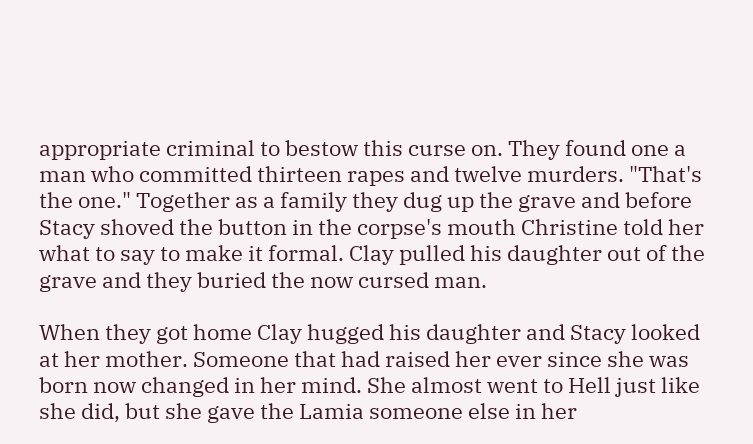appropriate criminal to bestow this curse on. They found one a man who committed thirteen rapes and twelve murders. "That's the one." Together as a family they dug up the grave and before Stacy shoved the button in the corpse's mouth Christine told her what to say to make it formal. Clay pulled his daughter out of the grave and they buried the now cursed man.

When they got home Clay hugged his daughter and Stacy looked at her mother. Someone that had raised her ever since she was born now changed in her mind. She almost went to Hell just like she did, but she gave the Lamia someone else in her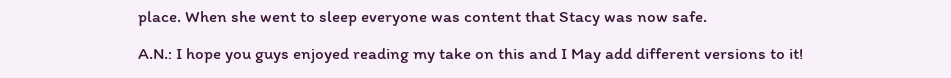place. When she went to sleep everyone was content that Stacy was now safe.

A.N.: I hope you guys enjoyed reading my take on this and I May add different versions to it!